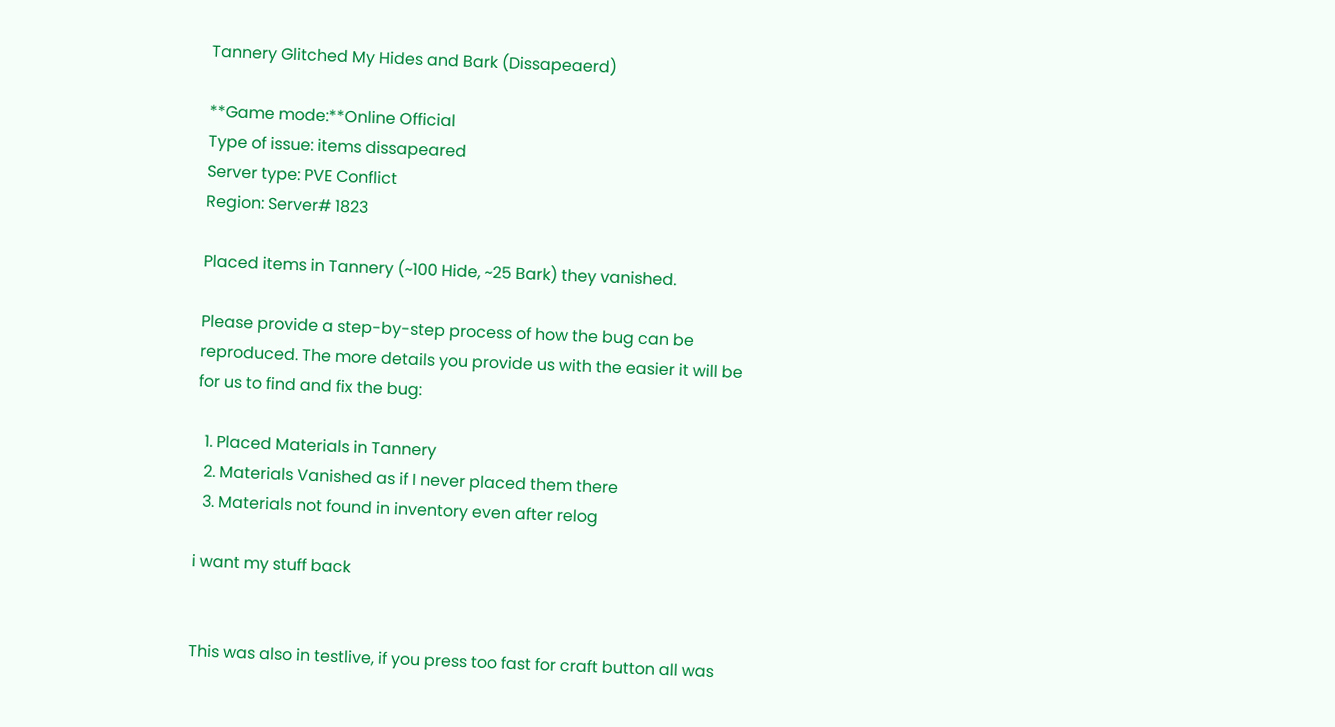Tannery Glitched My Hides and Bark (Dissapeaerd)

**Game mode:**Online Official
Type of issue: items dissapeared
Server type: PVE Conflict
Region: Server# 1823

Placed items in Tannery (~100 Hide, ~25 Bark) they vanished.

Please provide a step-by-step process of how the bug can be reproduced. The more details you provide us with the easier it will be for us to find and fix the bug:

  1. Placed Materials in Tannery
  2. Materials Vanished as if I never placed them there
  3. Materials not found in inventory even after relog

i want my stuff back


This was also in testlive, if you press too fast for craft button all was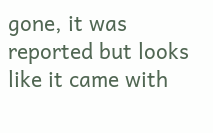gone, it was reported but looks like it came with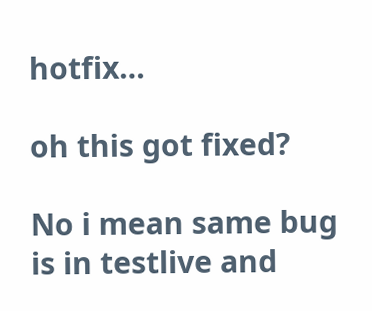hotfix…

oh this got fixed?

No i mean same bug is in testlive and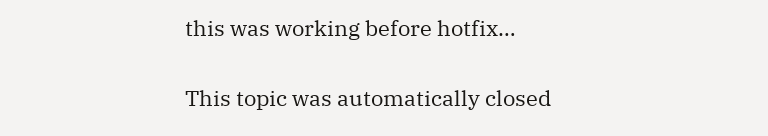this was working before hotfix…

This topic was automatically closed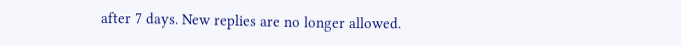after 7 days. New replies are no longer allowed.